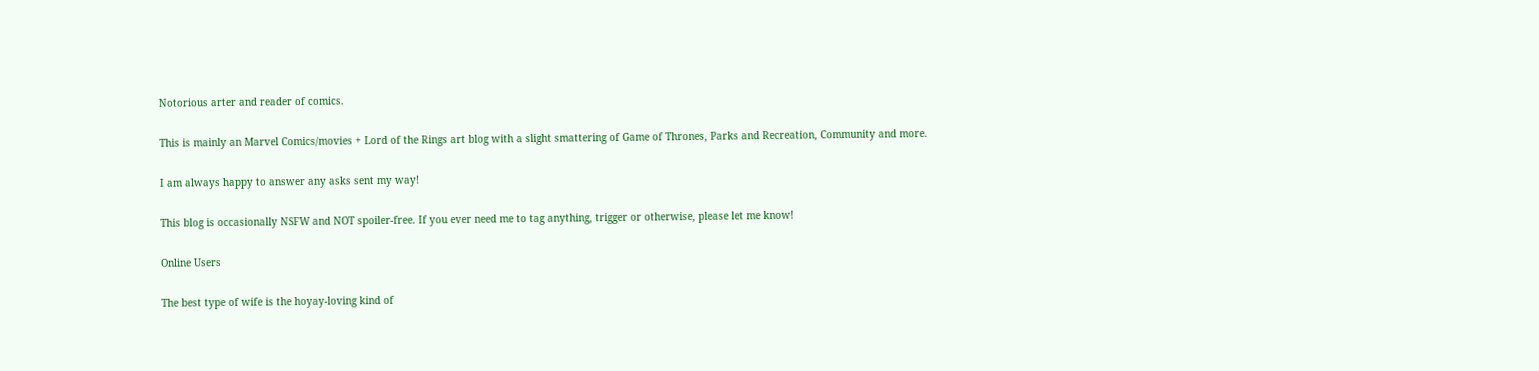Notorious arter and reader of comics.

This is mainly an Marvel Comics/movies + Lord of the Rings art blog with a slight smattering of Game of Thrones, Parks and Recreation, Community and more.

I am always happy to answer any asks sent my way!

This blog is occasionally NSFW and NOT spoiler-free. If you ever need me to tag anything, trigger or otherwise, please let me know!

Online Users

The best type of wife is the hoyay-loving kind of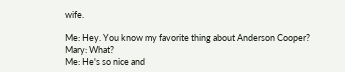wife.

Me: Hey. You know my favorite thing about Anderson Cooper?
Mary: What?
Me: He's so nice and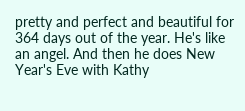pretty and perfect and beautiful for 364 days out of the year. He's like an angel. And then he does New Year's Eve with Kathy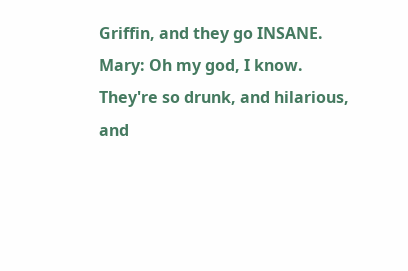Griffin, and they go INSANE.
Mary: Oh my god, I know. They're so drunk, and hilarious, and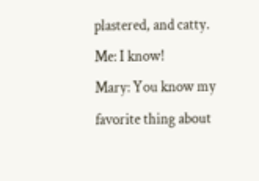plastered, and catty.
Me: I know!
Mary: You know my favorite thing about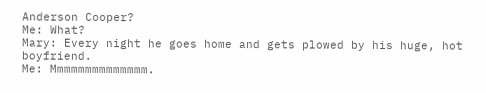Anderson Cooper?
Me: What?
Mary: Every night he goes home and gets plowed by his huge, hot boyfriend.
Me: Mmmmmmmmmmmmmm.